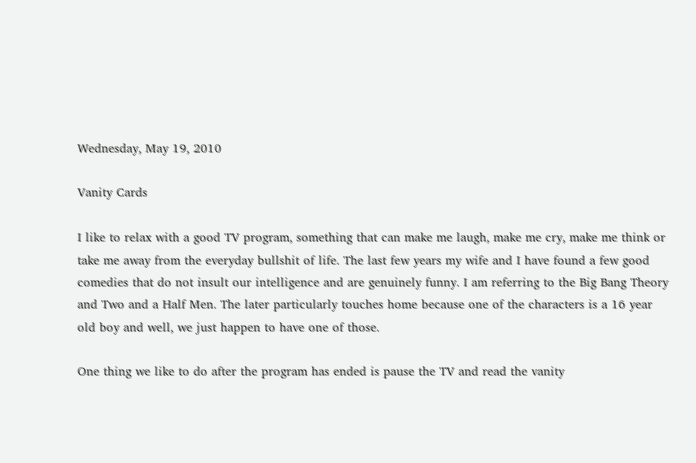Wednesday, May 19, 2010

Vanity Cards

I like to relax with a good TV program, something that can make me laugh, make me cry, make me think or take me away from the everyday bullshit of life. The last few years my wife and I have found a few good comedies that do not insult our intelligence and are genuinely funny. I am referring to the Big Bang Theory and Two and a Half Men. The later particularly touches home because one of the characters is a 16 year old boy and well, we just happen to have one of those.

One thing we like to do after the program has ended is pause the TV and read the vanity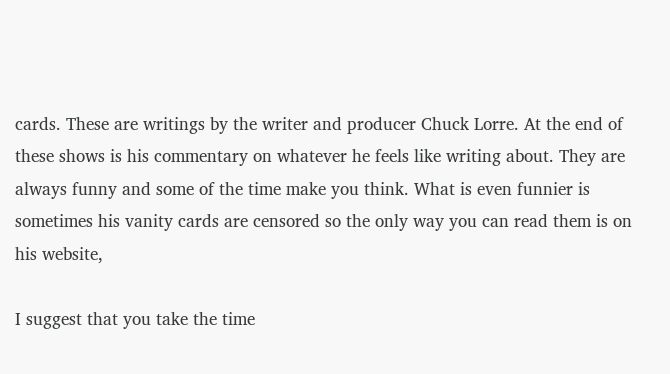cards. These are writings by the writer and producer Chuck Lorre. At the end of these shows is his commentary on whatever he feels like writing about. They are always funny and some of the time make you think. What is even funnier is sometimes his vanity cards are censored so the only way you can read them is on his website,

I suggest that you take the time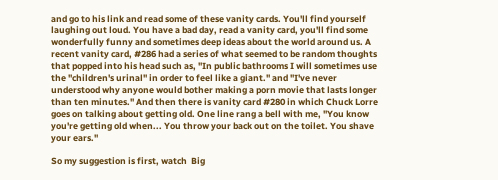and go to his link and read some of these vanity cards. You'll find yourself laughing out loud. You have a bad day, read a vanity card, you'll find some wonderfully funny and sometimes deep ideas about the world around us. A recent vanity card, #286 had a series of what seemed to be random thoughts that popped into his head such as, "In public bathrooms I will sometimes use the "children's urinal" in order to feel like a giant." and "I've never understood why anyone would bother making a porn movie that lasts longer than ten minutes." And then there is vanity card #280 in which Chuck Lorre goes on talking about getting old. One line rang a bell with me, "You know you're getting old when... You throw your back out on the toilet. You shave your ears."

So my suggestion is first, watch  Big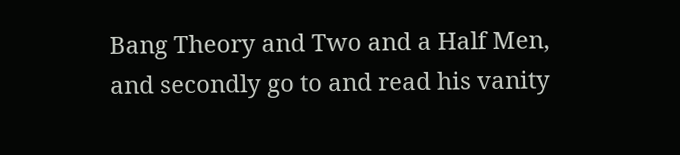Bang Theory and Two and a Half Men, and secondly go to and read his vanity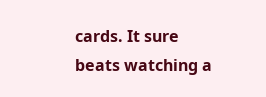cards. It sure beats watching a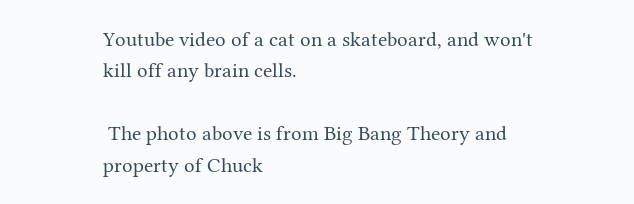Youtube video of a cat on a skateboard, and won't  kill off any brain cells.

 The photo above is from Big Bang Theory and property of Chuck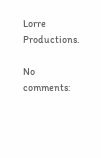Lorre Productions.

No comments: